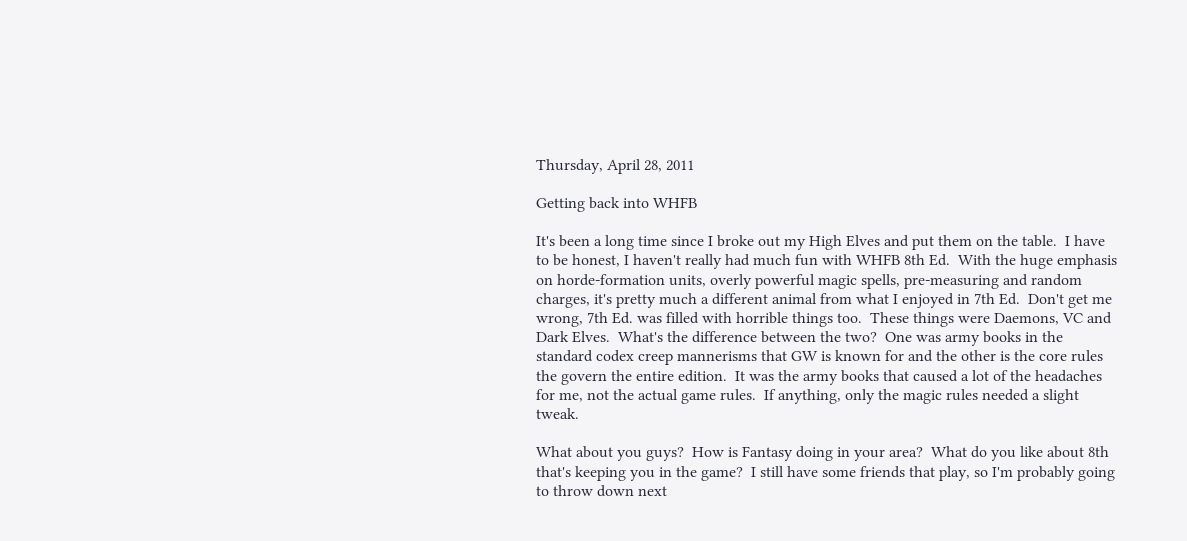Thursday, April 28, 2011

Getting back into WHFB

It's been a long time since I broke out my High Elves and put them on the table.  I have to be honest, I haven't really had much fun with WHFB 8th Ed.  With the huge emphasis on horde-formation units, overly powerful magic spells, pre-measuring and random charges, it's pretty much a different animal from what I enjoyed in 7th Ed.  Don't get me wrong, 7th Ed. was filled with horrible things too.  These things were Daemons, VC and Dark Elves.  What's the difference between the two?  One was army books in the standard codex creep mannerisms that GW is known for and the other is the core rules the govern the entire edition.  It was the army books that caused a lot of the headaches for me, not the actual game rules.  If anything, only the magic rules needed a slight tweak.

What about you guys?  How is Fantasy doing in your area?  What do you like about 8th that's keeping you in the game?  I still have some friends that play, so I'm probably going to throw down next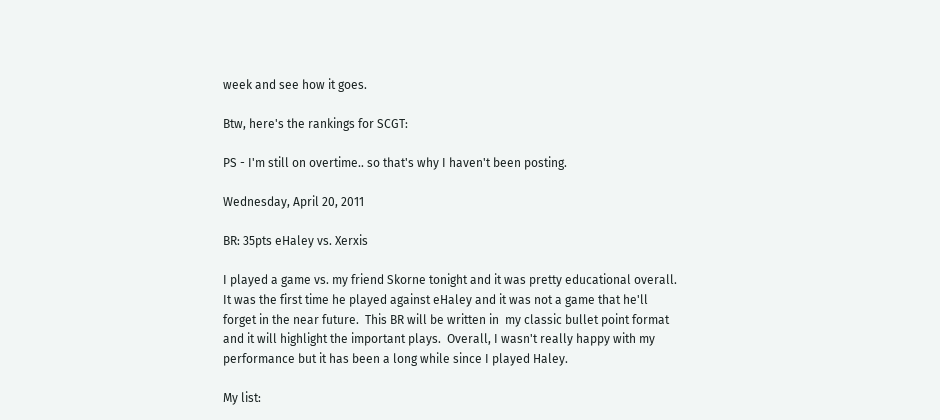week and see how it goes.

Btw, here's the rankings for SCGT:

PS - I'm still on overtime.. so that's why I haven't been posting.

Wednesday, April 20, 2011

BR: 35pts eHaley vs. Xerxis

I played a game vs. my friend Skorne tonight and it was pretty educational overall.  It was the first time he played against eHaley and it was not a game that he'll forget in the near future.  This BR will be written in  my classic bullet point format and it will highlight the important plays.  Overall, I wasn't really happy with my performance but it has been a long while since I played Haley.

My list: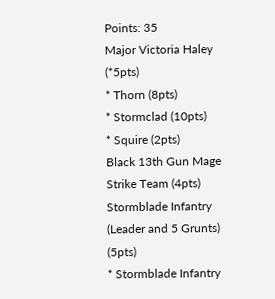Points: 35
Major Victoria Haley (*5pts)
* Thorn (8pts)
* Stormclad (10pts)
* Squire (2pts)
Black 13th Gun Mage Strike Team (4pts)
Stormblade Infantry (Leader and 5 Grunts) (5pts)
* Stormblade Infantry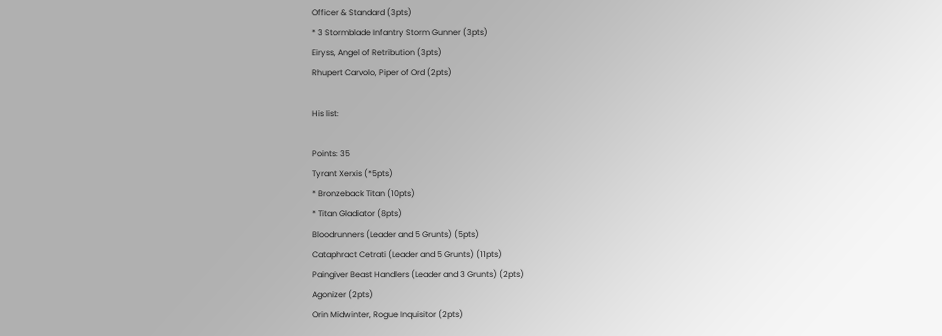Officer & Standard (3pts)
* 3 Stormblade Infantry Storm Gunner (3pts)
Eiryss, Angel of Retribution (3pts)
Rhupert Carvolo, Piper of Ord (2pts)

His list:

Points: 35
Tyrant Xerxis (*5pts)
* Bronzeback Titan (10pts)
* Titan Gladiator (8pts)
Bloodrunners (Leader and 5 Grunts) (5pts)
Cataphract Cetrati (Leader and 5 Grunts) (11pts)
Paingiver Beast Handlers (Leader and 3 Grunts) (2pts)
Agonizer (2pts)
Orin Midwinter, Rogue Inquisitor (2pts)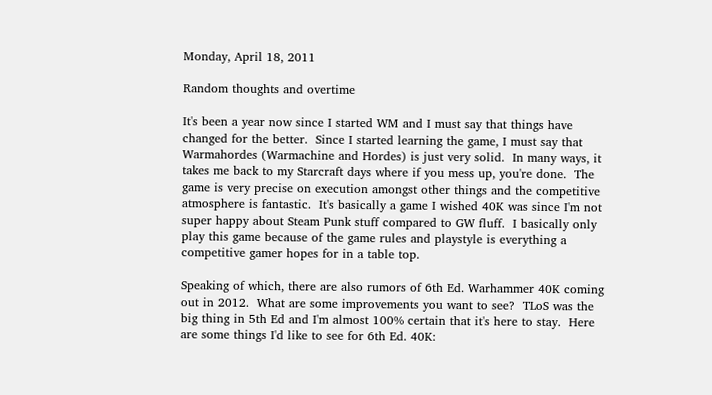Monday, April 18, 2011

Random thoughts and overtime

It's been a year now since I started WM and I must say that things have changed for the better.  Since I started learning the game, I must say that Warmahordes (Warmachine and Hordes) is just very solid.  In many ways, it takes me back to my Starcraft days where if you mess up, you're done.  The game is very precise on execution amongst other things and the competitive atmosphere is fantastic.  It's basically a game I wished 40K was since I'm not super happy about Steam Punk stuff compared to GW fluff.  I basically only play this game because of the game rules and playstyle is everything a competitive gamer hopes for in a table top.

Speaking of which, there are also rumors of 6th Ed. Warhammer 40K coming out in 2012.  What are some improvements you want to see?  TLoS was the big thing in 5th Ed and I'm almost 100% certain that it's here to stay.  Here are some things I'd like to see for 6th Ed. 40K: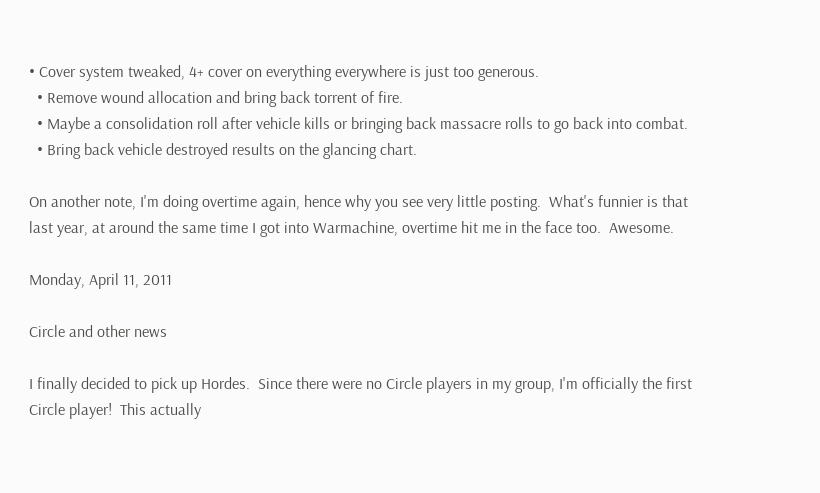• Cover system tweaked, 4+ cover on everything everywhere is just too generous.
  • Remove wound allocation and bring back torrent of fire.
  • Maybe a consolidation roll after vehicle kills or bringing back massacre rolls to go back into combat.
  • Bring back vehicle destroyed results on the glancing chart.

On another note, I'm doing overtime again, hence why you see very little posting.  What's funnier is that last year, at around the same time I got into Warmachine, overtime hit me in the face too.  Awesome.

Monday, April 11, 2011

Circle and other news

I finally decided to pick up Hordes.  Since there were no Circle players in my group, I'm officially the first Circle player!  This actually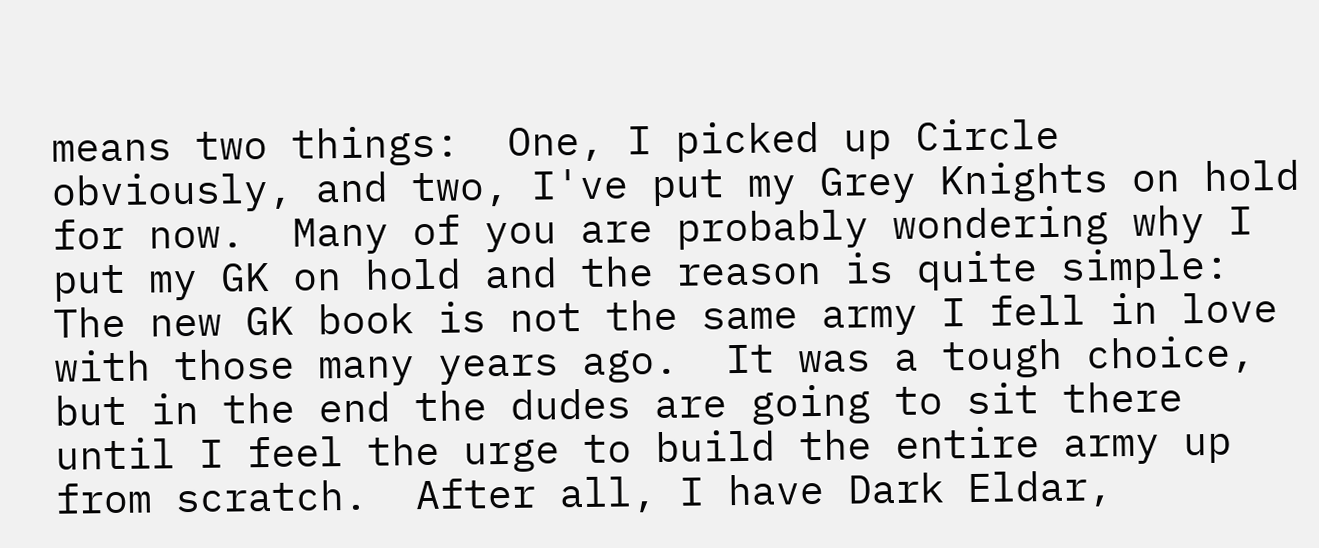means two things:  One, I picked up Circle obviously, and two, I've put my Grey Knights on hold for now.  Many of you are probably wondering why I put my GK on hold and the reason is quite simple:  The new GK book is not the same army I fell in love with those many years ago.  It was a tough choice, but in the end the dudes are going to sit there until I feel the urge to build the entire army up from scratch.  After all, I have Dark Eldar,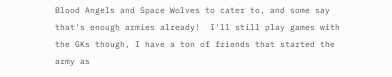Blood Angels and Space Wolves to cater to, and some say that's enough armies already!  I'll still play games with the GKs though, I have a ton of friends that started the army as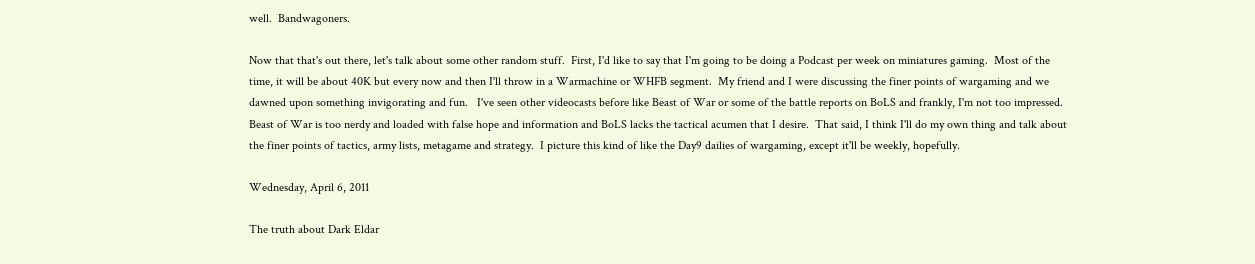well.  Bandwagoners.

Now that that's out there, let's talk about some other random stuff.  First, I'd like to say that I'm going to be doing a Podcast per week on miniatures gaming.  Most of the time, it will be about 40K but every now and then I'll throw in a Warmachine or WHFB segment.  My friend and I were discussing the finer points of wargaming and we dawned upon something invigorating and fun.   I've seen other videocasts before like Beast of War or some of the battle reports on BoLS and frankly, I'm not too impressed.  Beast of War is too nerdy and loaded with false hope and information and BoLS lacks the tactical acumen that I desire.  That said, I think I'll do my own thing and talk about the finer points of tactics, army lists, metagame and strategy.  I picture this kind of like the Day9 dailies of wargaming, except it'll be weekly, hopefully.

Wednesday, April 6, 2011

The truth about Dark Eldar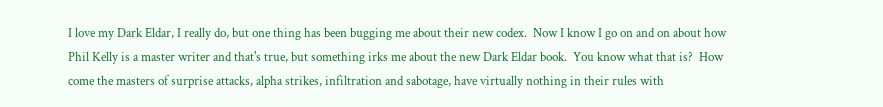I love my Dark Eldar, I really do, but one thing has been bugging me about their new codex.  Now I know I go on and on about how Phil Kelly is a master writer and that's true, but something irks me about the new Dark Eldar book.  You know what that is?  How come the masters of surprise attacks, alpha strikes, infiltration and sabotage, have virtually nothing in their rules with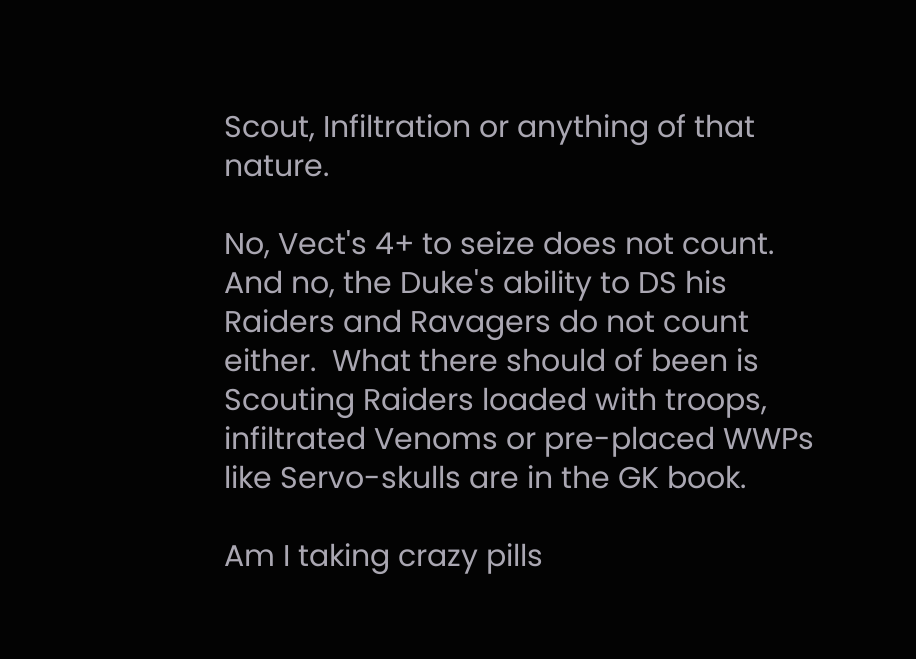Scout, Infiltration or anything of that nature.

No, Vect's 4+ to seize does not count.  And no, the Duke's ability to DS his Raiders and Ravagers do not count either.  What there should of been is Scouting Raiders loaded with troops, infiltrated Venoms or pre-placed WWPs like Servo-skulls are in the GK book.

Am I taking crazy pills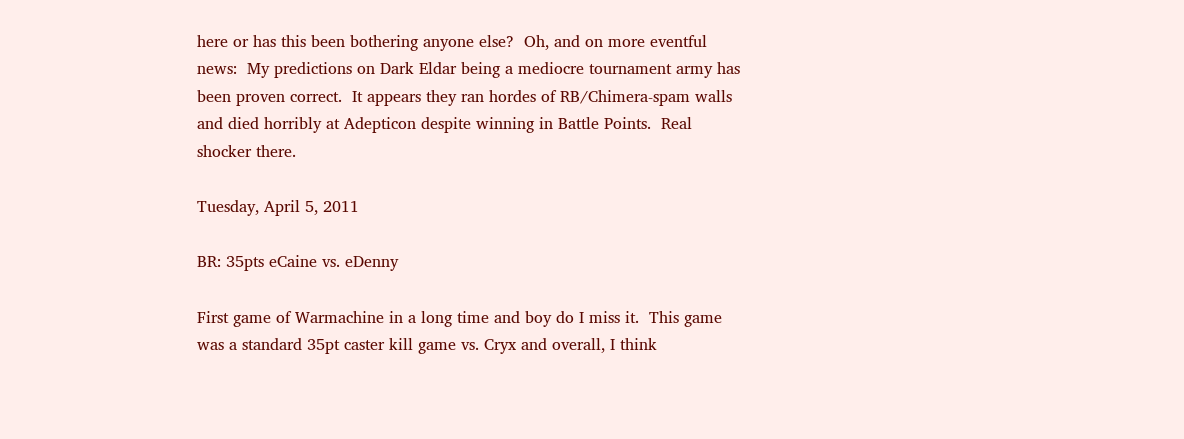here or has this been bothering anyone else?  Oh, and on more eventful news:  My predictions on Dark Eldar being a mediocre tournament army has been proven correct.  It appears they ran hordes of RB/Chimera-spam walls and died horribly at Adepticon despite winning in Battle Points.  Real shocker there.

Tuesday, April 5, 2011

BR: 35pts eCaine vs. eDenny

First game of Warmachine in a long time and boy do I miss it.  This game was a standard 35pt caster kill game vs. Cryx and overall, I think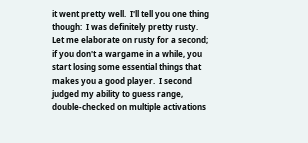it went pretty well.  I'll tell you one thing though:  I was definitely pretty rusty.  Let me elaborate on rusty for a second; if you don't a wargame in a while, you start losing some essential things that makes you a good player.  I second judged my ability to guess range, double-checked on multiple activations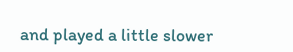and played a little slower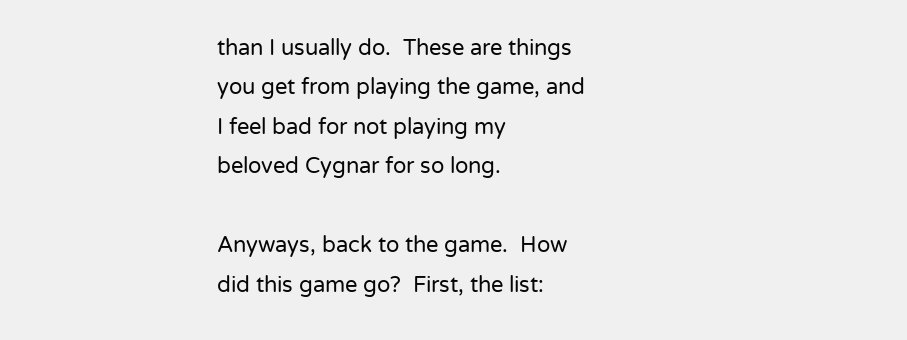than I usually do.  These are things you get from playing the game, and I feel bad for not playing my beloved Cygnar for so long.

Anyways, back to the game.  How did this game go?  First, the list: